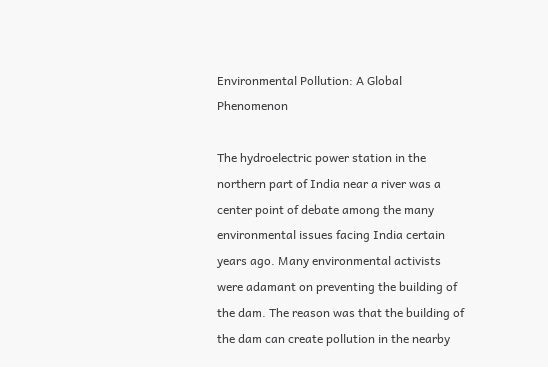Environmental Pollution: A Global Phenomenon

The hydroelectric power station in the northern part of India near a river was a center point of debate among the many environmental issues facing India certain years ago. Many environmental activists were adamant on preventing the building of the dam. The reason was that the building of the dam can create pollution in the nearby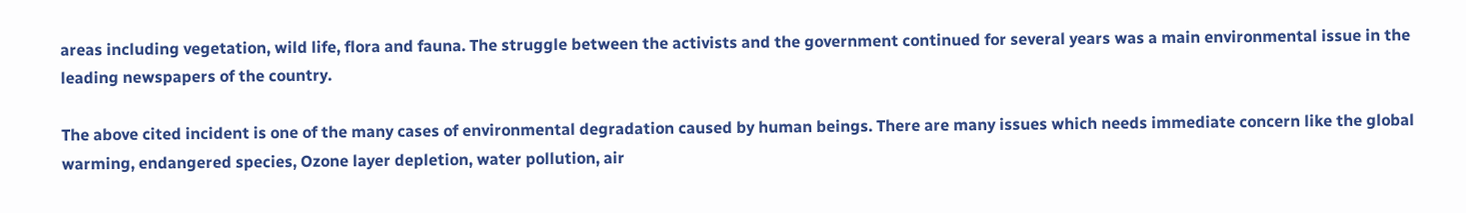areas including vegetation, wild life, flora and fauna. The struggle between the activists and the government continued for several years was a main environmental issue in the leading newspapers of the country.

The above cited incident is one of the many cases of environmental degradation caused by human beings. There are many issues which needs immediate concern like the global warming, endangered species, Ozone layer depletion, water pollution, air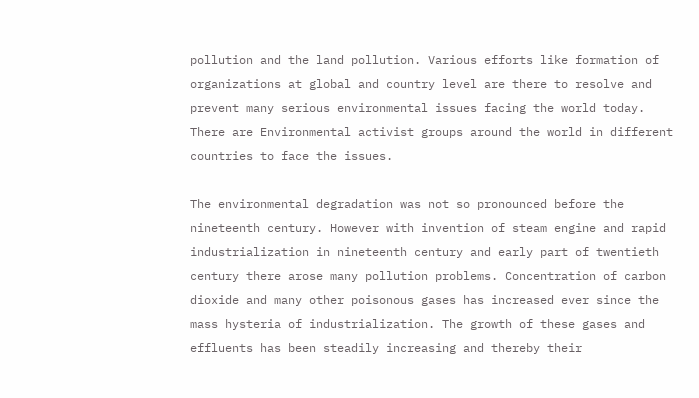pollution and the land pollution. Various efforts like formation of organizations at global and country level are there to resolve and prevent many serious environmental issues facing the world today. There are Environmental activist groups around the world in different countries to face the issues.

The environmental degradation was not so pronounced before the nineteenth century. However with invention of steam engine and rapid industrialization in nineteenth century and early part of twentieth century there arose many pollution problems. Concentration of carbon dioxide and many other poisonous gases has increased ever since the mass hysteria of industrialization. The growth of these gases and effluents has been steadily increasing and thereby their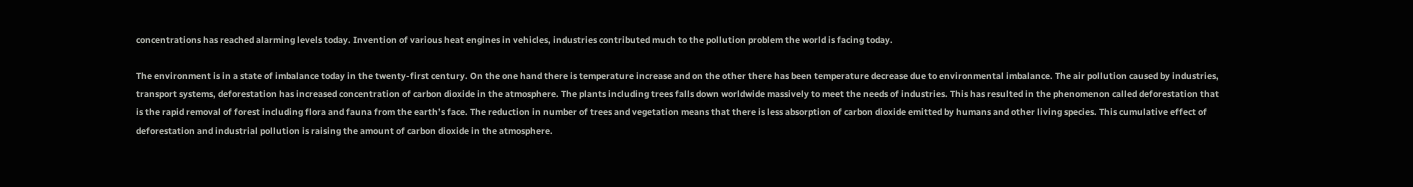concentrations has reached alarming levels today. Invention of various heat engines in vehicles, industries contributed much to the pollution problem the world is facing today.

The environment is in a state of imbalance today in the twenty-first century. On the one hand there is temperature increase and on the other there has been temperature decrease due to environmental imbalance. The air pollution caused by industries, transport systems, deforestation has increased concentration of carbon dioxide in the atmosphere. The plants including trees falls down worldwide massively to meet the needs of industries. This has resulted in the phenomenon called deforestation that is the rapid removal of forest including flora and fauna from the earth’s face. The reduction in number of trees and vegetation means that there is less absorption of carbon dioxide emitted by humans and other living species. This cumulative effect of deforestation and industrial pollution is raising the amount of carbon dioxide in the atmosphere.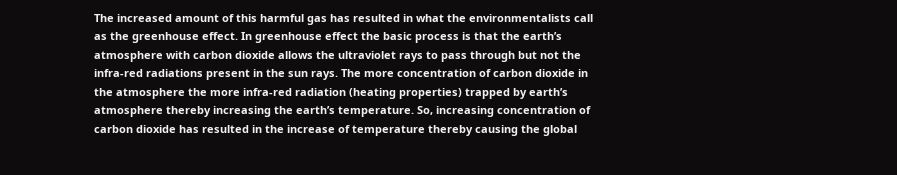The increased amount of this harmful gas has resulted in what the environmentalists call as the greenhouse effect. In greenhouse effect the basic process is that the earth’s atmosphere with carbon dioxide allows the ultraviolet rays to pass through but not the infra-red radiations present in the sun rays. The more concentration of carbon dioxide in the atmosphere the more infra-red radiation (heating properties) trapped by earth’s atmosphere thereby increasing the earth’s temperature. So, increasing concentration of carbon dioxide has resulted in the increase of temperature thereby causing the global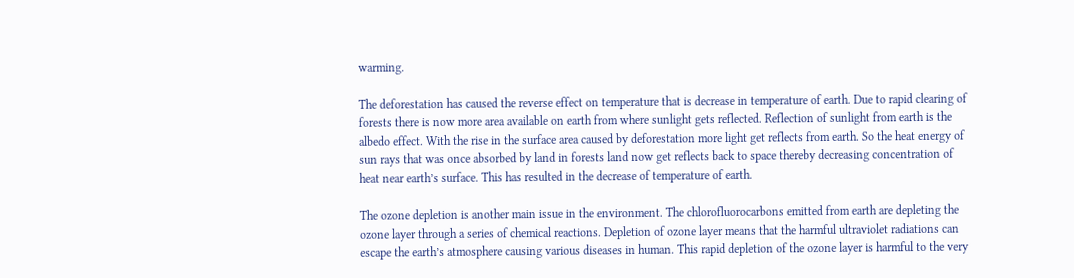warming.

The deforestation has caused the reverse effect on temperature that is decrease in temperature of earth. Due to rapid clearing of forests there is now more area available on earth from where sunlight gets reflected. Reflection of sunlight from earth is the albedo effect. With the rise in the surface area caused by deforestation more light get reflects from earth. So the heat energy of sun rays that was once absorbed by land in forests land now get reflects back to space thereby decreasing concentration of heat near earth’s surface. This has resulted in the decrease of temperature of earth.

The ozone depletion is another main issue in the environment. The chlorofluorocarbons emitted from earth are depleting the ozone layer through a series of chemical reactions. Depletion of ozone layer means that the harmful ultraviolet radiations can escape the earth’s atmosphere causing various diseases in human. This rapid depletion of the ozone layer is harmful to the very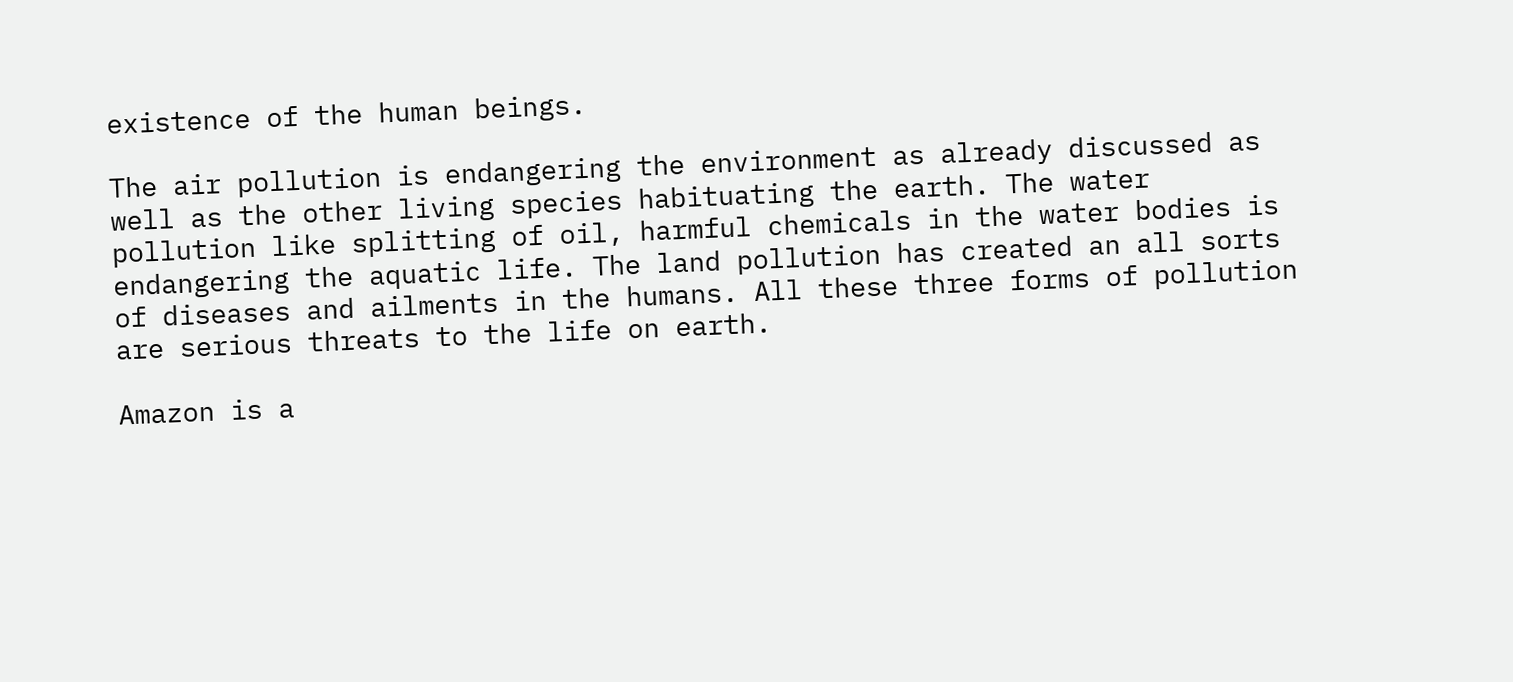existence of the human beings.

The air pollution is endangering the environment as already discussed as well as the other living species habituating the earth. The water pollution like splitting of oil, harmful chemicals in the water bodies is endangering the aquatic life. The land pollution has created an all sorts of diseases and ailments in the humans. All these three forms of pollution are serious threats to the life on earth.

Amazon is a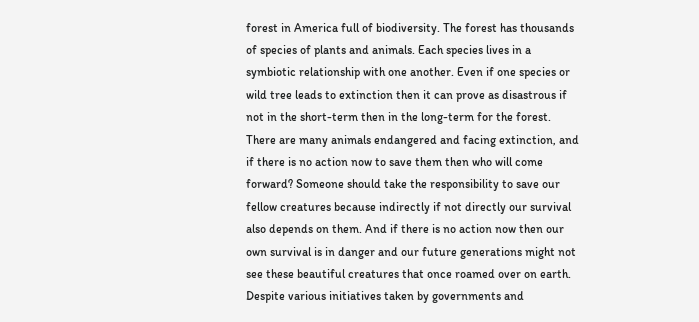forest in America full of biodiversity. The forest has thousands of species of plants and animals. Each species lives in a symbiotic relationship with one another. Even if one species or wild tree leads to extinction then it can prove as disastrous if not in the short-term then in the long-term for the forest. There are many animals endangered and facing extinction, and if there is no action now to save them then who will come forward? Someone should take the responsibility to save our fellow creatures because indirectly if not directly our survival also depends on them. And if there is no action now then our own survival is in danger and our future generations might not see these beautiful creatures that once roamed over on earth. Despite various initiatives taken by governments and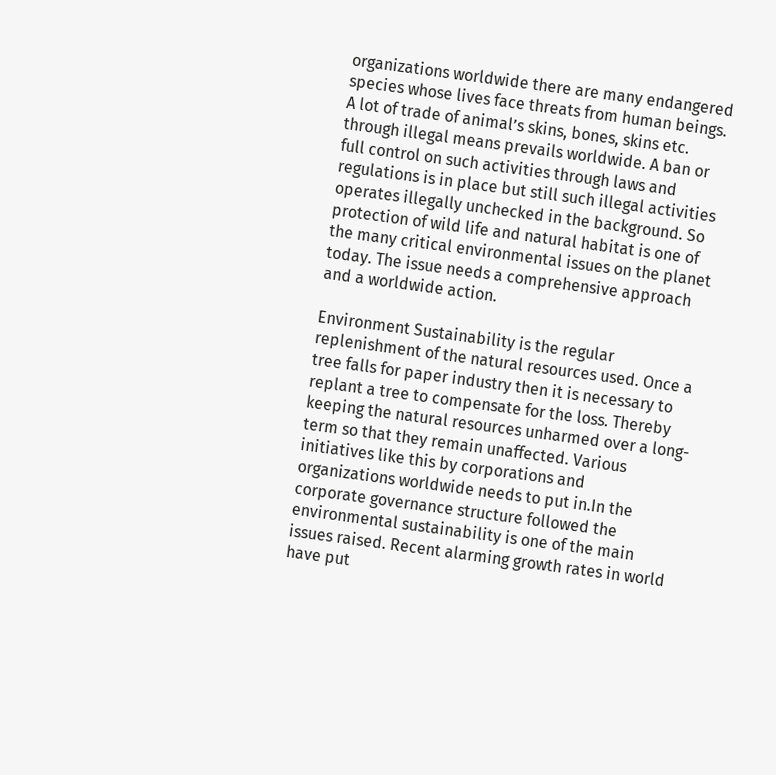organizations worldwide there are many endangered species whose lives face threats from human beings. A lot of trade of animal’s skins, bones, skins etc. through illegal means prevails worldwide. A ban or full control on such activities through laws and regulations is in place but still such illegal activities operates illegally unchecked in the background. So protection of wild life and natural habitat is one of the many critical environmental issues on the planet today. The issue needs a comprehensive approach and a worldwide action.

Environment Sustainability is the regular replenishment of the natural resources used. Once a tree falls for paper industry then it is necessary to replant a tree to compensate for the loss. Thereby keeping the natural resources unharmed over a long-term so that they remain unaffected. Various initiatives like this by corporations and organizations worldwide needs to put in.In the corporate governance structure followed the environmental sustainability is one of the main issues raised. Recent alarming growth rates in world have put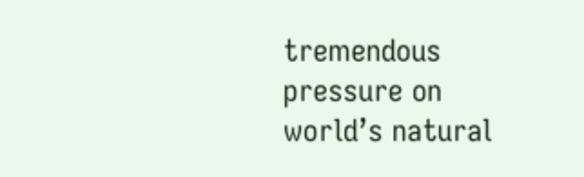tremendous pressure on world’s natural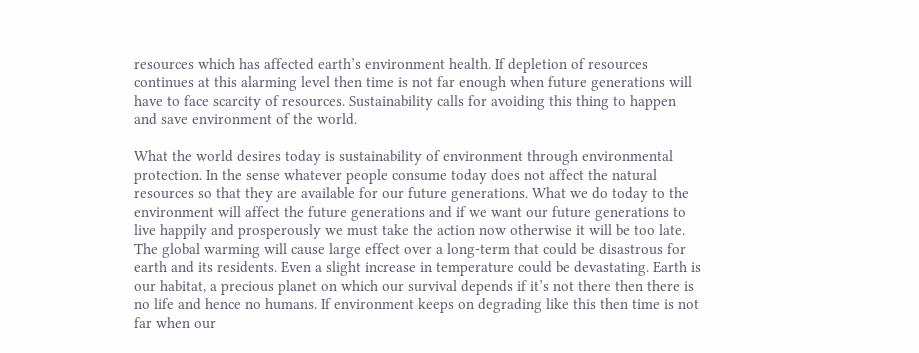resources which has affected earth’s environment health. If depletion of resources continues at this alarming level then time is not far enough when future generations will have to face scarcity of resources. Sustainability calls for avoiding this thing to happen and save environment of the world.

What the world desires today is sustainability of environment through environmental protection. In the sense whatever people consume today does not affect the natural resources so that they are available for our future generations. What we do today to the environment will affect the future generations and if we want our future generations to live happily and prosperously we must take the action now otherwise it will be too late. The global warming will cause large effect over a long-term that could be disastrous for earth and its residents. Even a slight increase in temperature could be devastating. Earth is our habitat, a precious planet on which our survival depends if it’s not there then there is no life and hence no humans. If environment keeps on degrading like this then time is not far when our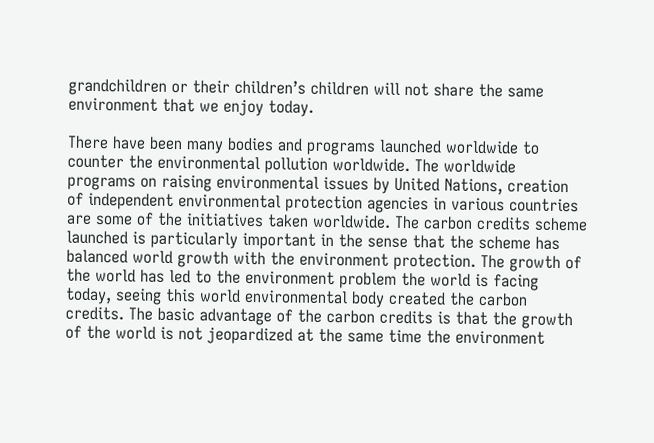grandchildren or their children’s children will not share the same environment that we enjoy today.

There have been many bodies and programs launched worldwide to counter the environmental pollution worldwide. The worldwide programs on raising environmental issues by United Nations, creation of independent environmental protection agencies in various countries are some of the initiatives taken worldwide. The carbon credits scheme launched is particularly important in the sense that the scheme has balanced world growth with the environment protection. The growth of the world has led to the environment problem the world is facing today, seeing this world environmental body created the carbon credits. The basic advantage of the carbon credits is that the growth of the world is not jeopardized at the same time the environment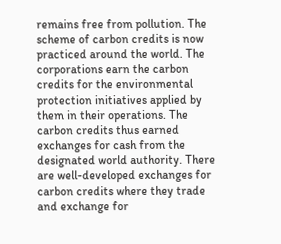remains free from pollution. The scheme of carbon credits is now practiced around the world. The corporations earn the carbon credits for the environmental protection initiatives applied by them in their operations. The carbon credits thus earned exchanges for cash from the designated world authority. There are well-developed exchanges for carbon credits where they trade and exchange for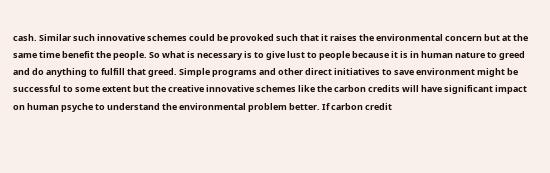cash. Similar such innovative schemes could be provoked such that it raises the environmental concern but at the same time benefit the people. So what is necessary is to give lust to people because it is in human nature to greed and do anything to fulfill that greed. Simple programs and other direct initiatives to save environment might be successful to some extent but the creative innovative schemes like the carbon credits will have significant impact on human psyche to understand the environmental problem better. If carbon credit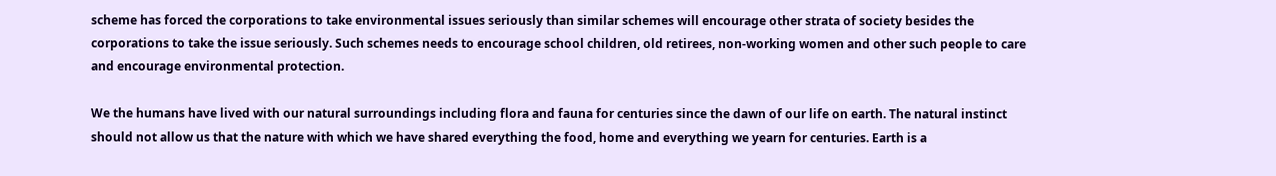scheme has forced the corporations to take environmental issues seriously than similar schemes will encourage other strata of society besides the corporations to take the issue seriously. Such schemes needs to encourage school children, old retirees, non-working women and other such people to care and encourage environmental protection.

We the humans have lived with our natural surroundings including flora and fauna for centuries since the dawn of our life on earth. The natural instinct should not allow us that the nature with which we have shared everything the food, home and everything we yearn for centuries. Earth is a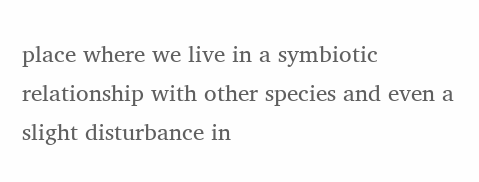place where we live in a symbiotic relationship with other species and even a slight disturbance in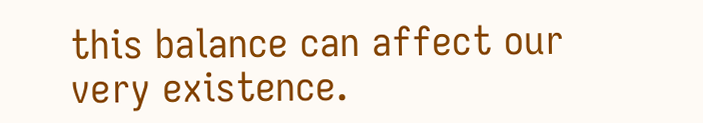this balance can affect our very existence.